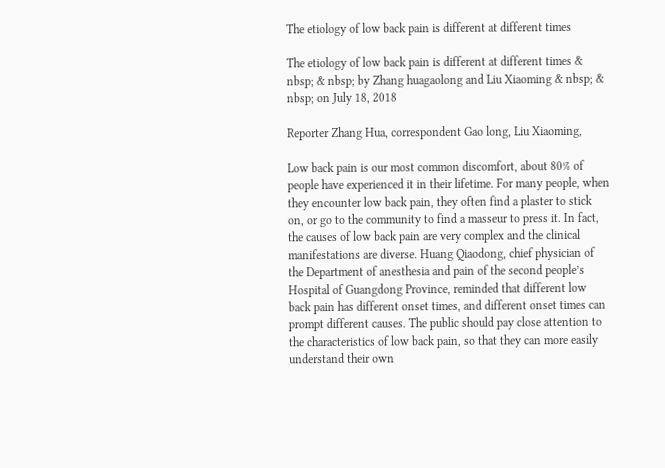The etiology of low back pain is different at different times

The etiology of low back pain is different at different times & nbsp; & nbsp; by Zhang huagaolong and Liu Xiaoming & nbsp; & nbsp; on July 18, 2018

Reporter Zhang Hua, correspondent Gao long, Liu Xiaoming,

Low back pain is our most common discomfort, about 80% of people have experienced it in their lifetime. For many people, when they encounter low back pain, they often find a plaster to stick on, or go to the community to find a masseur to press it. In fact, the causes of low back pain are very complex and the clinical manifestations are diverse. Huang Qiaodong, chief physician of the Department of anesthesia and pain of the second people’s Hospital of Guangdong Province, reminded that different low back pain has different onset times, and different onset times can prompt different causes. The public should pay close attention to the characteristics of low back pain, so that they can more easily understand their own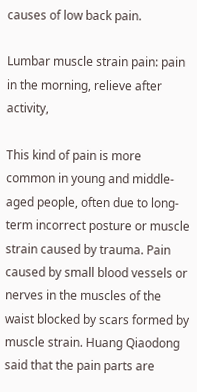causes of low back pain.

Lumbar muscle strain pain: pain in the morning, relieve after activity,

This kind of pain is more common in young and middle-aged people, often due to long-term incorrect posture or muscle strain caused by trauma. Pain caused by small blood vessels or nerves in the muscles of the waist blocked by scars formed by muscle strain. Huang Qiaodong said that the pain parts are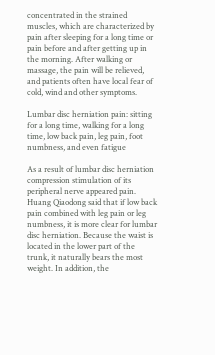concentrated in the strained muscles, which are characterized by pain after sleeping for a long time or pain before and after getting up in the morning. After walking or massage, the pain will be relieved, and patients often have local fear of cold, wind and other symptoms.

Lumbar disc herniation pain: sitting for a long time, walking for a long time, low back pain, leg pain, foot numbness, and even fatigue

As a result of lumbar disc herniation compression stimulation of its peripheral nerve appeared pain. Huang Qiaodong said that if low back pain combined with leg pain or leg numbness, it is more clear for lumbar disc herniation. Because the waist is located in the lower part of the trunk, it naturally bears the most weight. In addition, the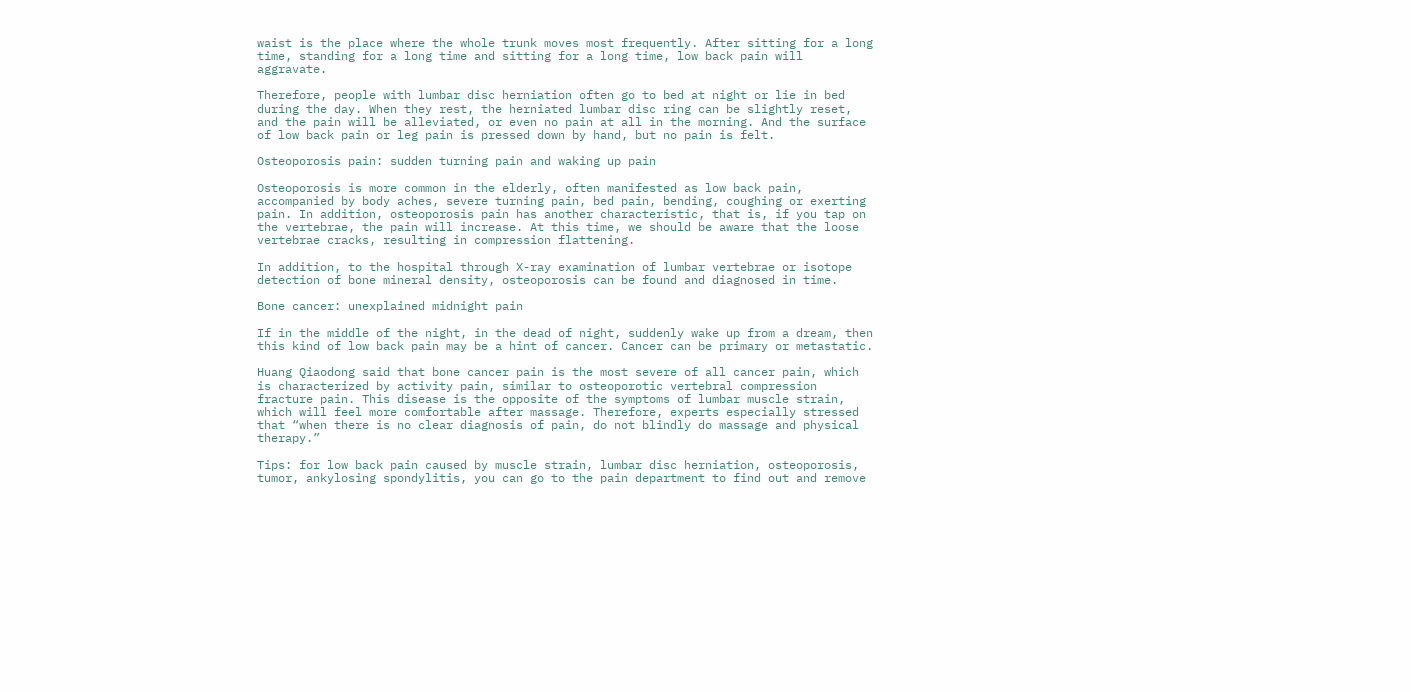waist is the place where the whole trunk moves most frequently. After sitting for a long time, standing for a long time and sitting for a long time, low back pain will aggravate.

Therefore, people with lumbar disc herniation often go to bed at night or lie in bed during the day. When they rest, the herniated lumbar disc ring can be slightly reset, and the pain will be alleviated, or even no pain at all in the morning. And the surface of low back pain or leg pain is pressed down by hand, but no pain is felt.

Osteoporosis pain: sudden turning pain and waking up pain

Osteoporosis is more common in the elderly, often manifested as low back pain, accompanied by body aches, severe turning pain, bed pain, bending, coughing or exerting pain. In addition, osteoporosis pain has another characteristic, that is, if you tap on the vertebrae, the pain will increase. At this time, we should be aware that the loose vertebrae cracks, resulting in compression flattening.

In addition, to the hospital through X-ray examination of lumbar vertebrae or isotope detection of bone mineral density, osteoporosis can be found and diagnosed in time.

Bone cancer: unexplained midnight pain

If in the middle of the night, in the dead of night, suddenly wake up from a dream, then this kind of low back pain may be a hint of cancer. Cancer can be primary or metastatic.

Huang Qiaodong said that bone cancer pain is the most severe of all cancer pain, which is characterized by activity pain, similar to osteoporotic vertebral compression fracture pain. This disease is the opposite of the symptoms of lumbar muscle strain, which will feel more comfortable after massage. Therefore, experts especially stressed that “when there is no clear diagnosis of pain, do not blindly do massage and physical therapy.”

Tips: for low back pain caused by muscle strain, lumbar disc herniation, osteoporosis, tumor, ankylosing spondylitis, you can go to the pain department to find out and remove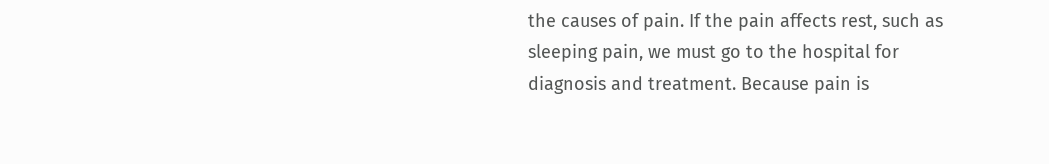the causes of pain. If the pain affects rest, such as sleeping pain, we must go to the hospital for diagnosis and treatment. Because pain is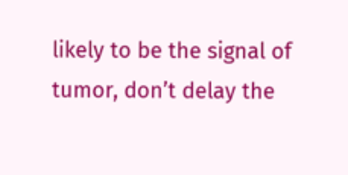likely to be the signal of tumor, don’t delay the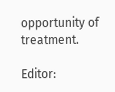opportunity of treatment.

Editor: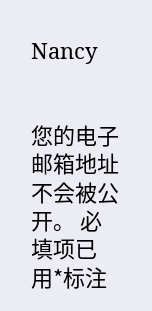Nancy


您的电子邮箱地址不会被公开。 必填项已用*标注